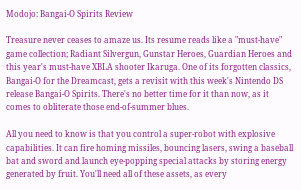Modojo: Bangai-O Spirits Review

Treasure never ceases to amaze us. Its resume reads like a "must-have" game collection; Radiant Silvergun, Gunstar Heroes, Guardian Heroes and this year's must-have XBLA shooter Ikaruga. One of its forgotten classics, Bangai-O for the Dreamcast, gets a revisit with this week's Nintendo DS release Bangai-O Spirits. There's no better time for it than now, as it comes to obliterate those end-of-summer blues.

All you need to know is that you control a super-robot with explosive capabilities. It can fire homing missiles, bouncing lasers, swing a baseball bat and sword and launch eye-popping special attacks by storing energy generated by fruit. You'll need all of these assets, as every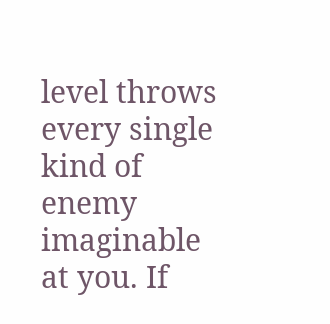level throws every single kind of enemy imaginable at you. If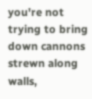you're not trying to bring down cannons strewn along walls,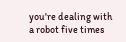you're dealing with a robot five times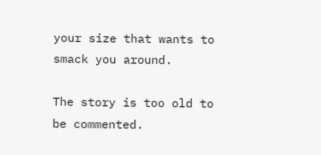your size that wants to smack you around.

The story is too old to be commented.